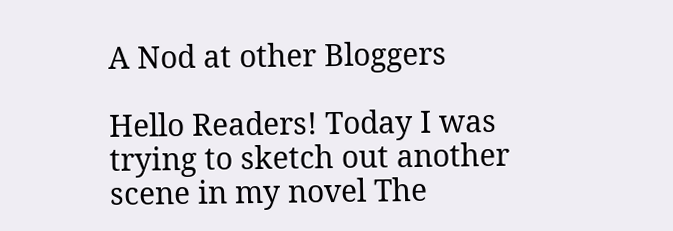A Nod at other Bloggers

Hello Readers! Today I was trying to sketch out another scene in my novel The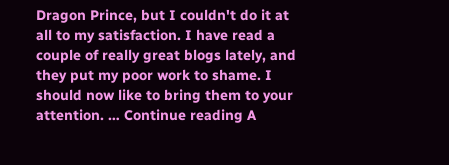Dragon Prince, but I couldn't do it at all to my satisfaction. I have read a couple of really great blogs lately, and they put my poor work to shame. I should now like to bring them to your attention. … Continue reading A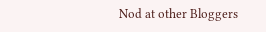Nod at other Bloggers